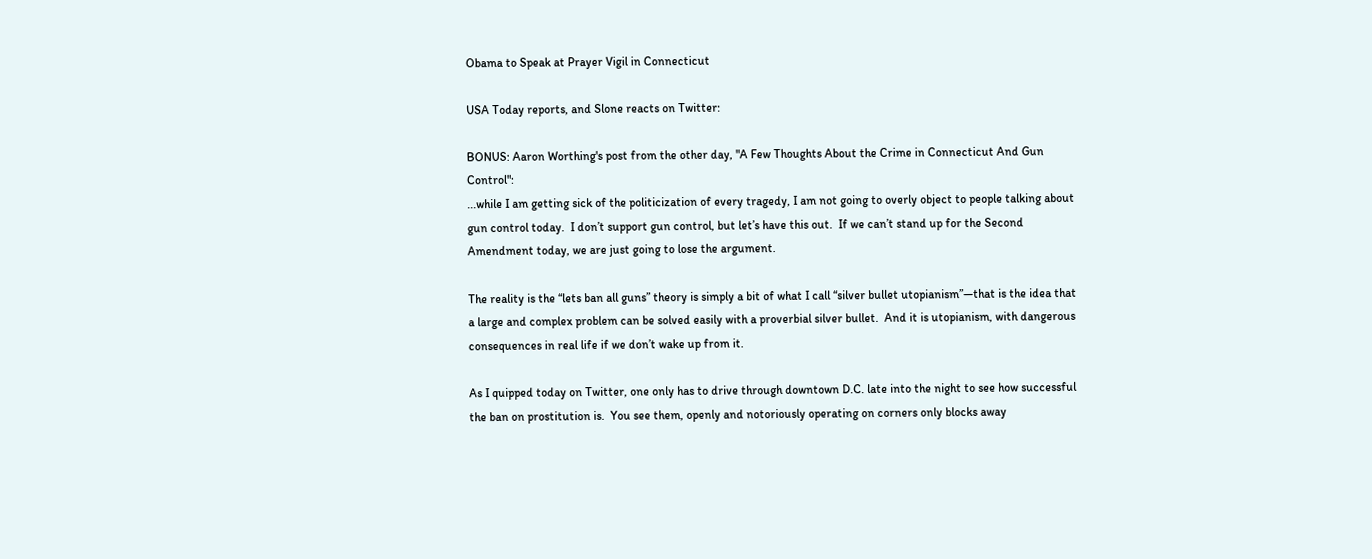Obama to Speak at Prayer Vigil in Connecticut

USA Today reports, and Slone reacts on Twitter:

BONUS: Aaron Worthing's post from the other day, "A Few Thoughts About the Crime in Connecticut And Gun Control":
...while I am getting sick of the politicization of every tragedy, I am not going to overly object to people talking about gun control today.  I don’t support gun control, but let’s have this out.  If we can’t stand up for the Second Amendment today, we are just going to lose the argument.

The reality is the “lets ban all guns” theory is simply a bit of what I call “silver bullet utopianism”—that is the idea that a large and complex problem can be solved easily with a proverbial silver bullet.  And it is utopianism, with dangerous consequences in real life if we don’t wake up from it.

As I quipped today on Twitter, one only has to drive through downtown D.C. late into the night to see how successful the ban on prostitution is.  You see them, openly and notoriously operating on corners only blocks away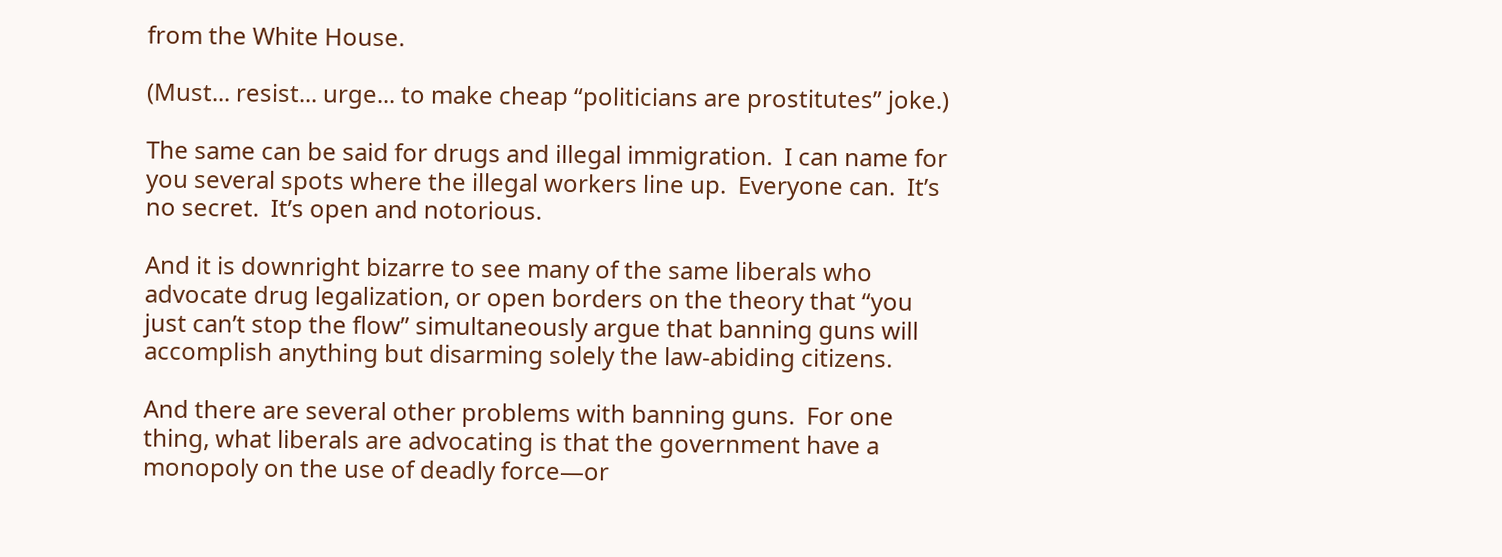from the White House.

(Must... resist... urge... to make cheap “politicians are prostitutes” joke.)

The same can be said for drugs and illegal immigration.  I can name for you several spots where the illegal workers line up.  Everyone can.  It’s no secret.  It’s open and notorious.

And it is downright bizarre to see many of the same liberals who advocate drug legalization, or open borders on the theory that “you just can’t stop the flow” simultaneously argue that banning guns will accomplish anything but disarming solely the law-abiding citizens.

And there are several other problems with banning guns.  For one thing, what liberals are advocating is that the government have a monopoly on the use of deadly force—or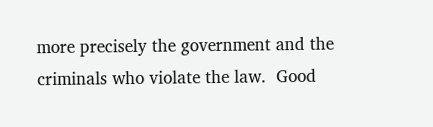more precisely the government and the criminals who violate the law.  Good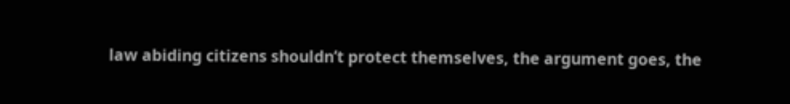law abiding citizens shouldn’t protect themselves, the argument goes, the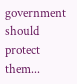government should protect them...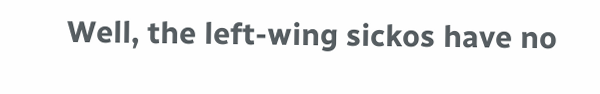Well, the left-wing sickos have no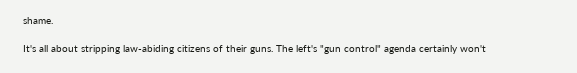shame.

It's all about stripping law-abiding citizens of their guns. The left's "gun control" agenda certainly won't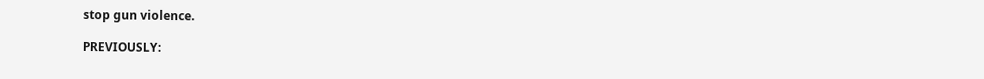stop gun violence.

PREVIOUSLY: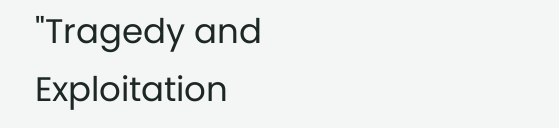"Tragedy and Exploitation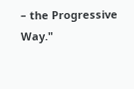– the Progressive Way."